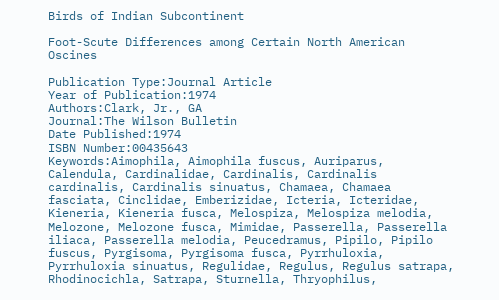Birds of Indian Subcontinent

Foot-Scute Differences among Certain North American Oscines

Publication Type:Journal Article
Year of Publication:1974
Authors:Clark, Jr., GA
Journal:The Wilson Bulletin
Date Published:1974
ISBN Number:00435643
Keywords:Aimophila, Aimophila fuscus, Auriparus, Calendula, Cardinalidae, Cardinalis, Cardinalis cardinalis, Cardinalis sinuatus, Chamaea, Chamaea fasciata, Cinclidae, Emberizidae, Icteria, Icteridae, Kieneria, Kieneria fusca, Melospiza, Melospiza melodia, Melozone, Melozone fusca, Mimidae, Passerella, Passerella iliaca, Passerella melodia, Peucedramus, Pipilo, Pipilo fuscus, Pyrgisoma, Pyrgisoma fusca, Pyrrhuloxia, Pyrrhuloxia sinuatus, Regulidae, Regulus, Regulus satrapa, Rhodinocichla, Satrapa, Sturnella, Thryophilus,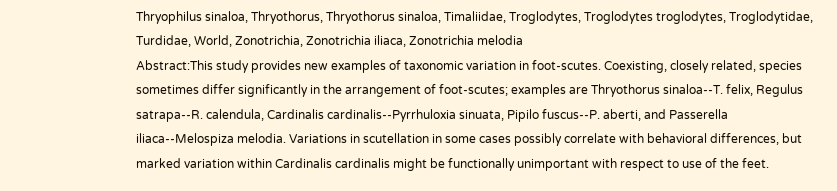Thryophilus sinaloa, Thryothorus, Thryothorus sinaloa, Timaliidae, Troglodytes, Troglodytes troglodytes, Troglodytidae, Turdidae, World, Zonotrichia, Zonotrichia iliaca, Zonotrichia melodia
Abstract:This study provides new examples of taxonomic variation in foot-scutes. Coexisting, closely related, species sometimes differ significantly in the arrangement of foot-scutes; examples are Thryothorus sinaloa--T. felix, Regulus satrapa--R. calendula, Cardinalis cardinalis--Pyrrhuloxia sinuata, Pipilo fuscus--P. aberti, and Passerella iliaca--Melospiza melodia. Variations in scutellation in some cases possibly correlate with behavioral differences, but marked variation within Cardinalis cardinalis might be functionally unimportant with respect to use of the feet.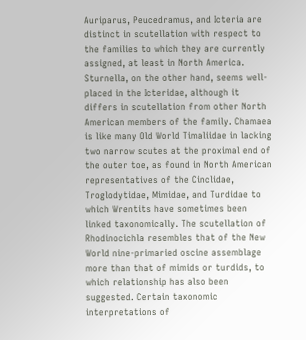Auriparus, Peucedramus, and Icteria are distinct in scutellation with respect to the families to which they are currently assigned, at least in North America. Sturnella, on the other hand, seems well-placed in the Icteridae, although it differs in scutellation from other North American members of the family. Chamaea is like many Old World Timaliidae in lacking two narrow scutes at the proximal end of the outer toe, as found in North American representatives of the Cinclidae, Troglodytidae, Mimidae, and Turdidae to which Wrentits have sometimes been linked taxonomically. The scutellation of Rhodinocichla resembles that of the New World nine-primaried oscine assemblage more than that of mimids or turdids, to which relationship has also been suggested. Certain taxonomic interpretations of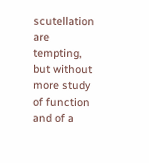scutellation are tempting, but without more study of function and of a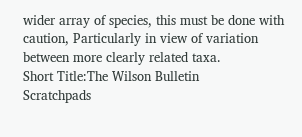wider array of species, this must be done with caution, Particularly in view of variation between more clearly related taxa.
Short Title:The Wilson Bulletin
Scratchpads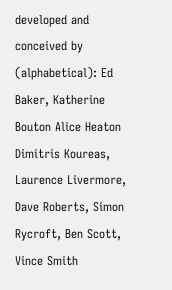developed and conceived by (alphabetical): Ed Baker, Katherine Bouton Alice Heaton Dimitris Koureas, Laurence Livermore, Dave Roberts, Simon Rycroft, Ben Scott, Vince Smith